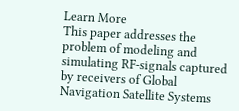Learn More
This paper addresses the problem of modeling and simulating RF-signals captured by receivers of Global Navigation Satellite Systems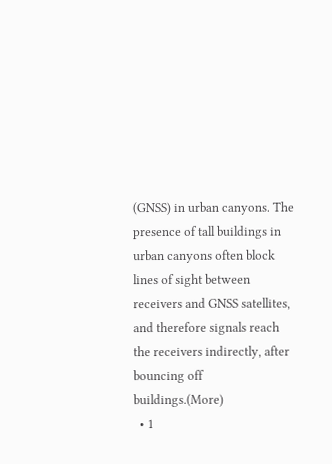(GNSS) in urban canyons. The presence of tall buildings in urban canyons often block lines of sight between receivers and GNSS satellites, and therefore signals reach the receivers indirectly, after bouncing off buildings.(More)
  • 1